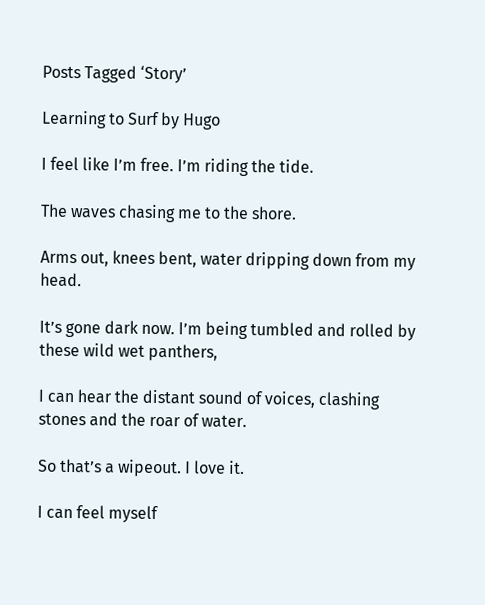Posts Tagged ‘Story’

Learning to Surf by Hugo

I feel like I’m free. I’m riding the tide.

The waves chasing me to the shore.

Arms out, knees bent, water dripping down from my head.

It’s gone dark now. I’m being tumbled and rolled by these wild wet panthers,

I can hear the distant sound of voices, clashing stones and the roar of water.

So that’s a wipeout. I love it.

I can feel myself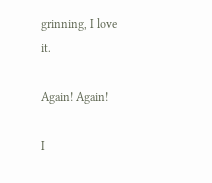grinning, I love it.

Again! Again!

I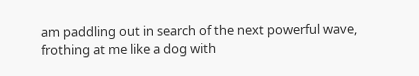am paddling out in search of the next powerful wave, frothing at me like a dog with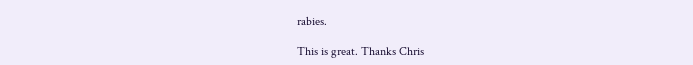rabies.

This is great. Thanks Chris